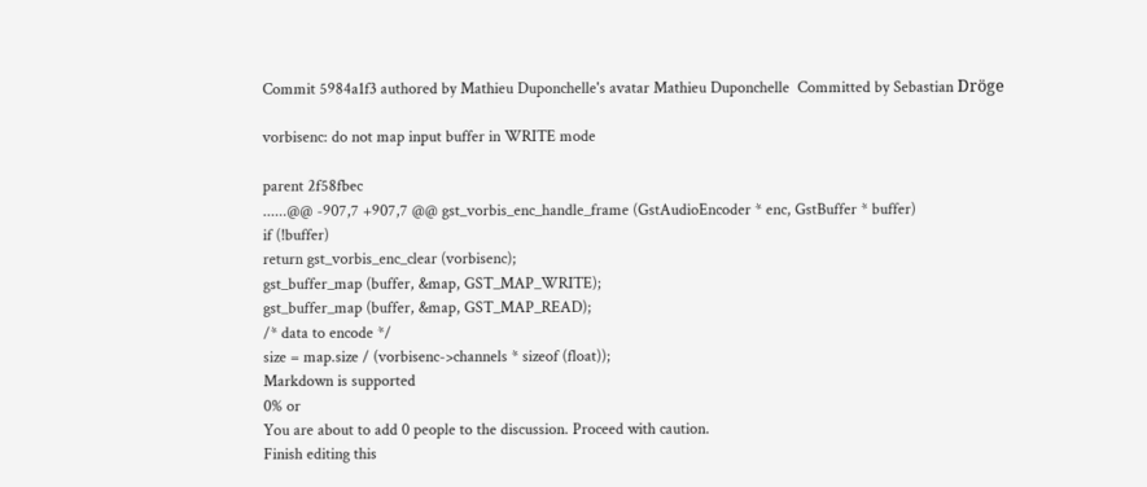Commit 5984a1f3 authored by Mathieu Duponchelle's avatar Mathieu Duponchelle  Committed by Sebastian Dröge

vorbisenc: do not map input buffer in WRITE mode

parent 2f58fbec
......@@ -907,7 +907,7 @@ gst_vorbis_enc_handle_frame (GstAudioEncoder * enc, GstBuffer * buffer)
if (!buffer)
return gst_vorbis_enc_clear (vorbisenc);
gst_buffer_map (buffer, &map, GST_MAP_WRITE);
gst_buffer_map (buffer, &map, GST_MAP_READ);
/* data to encode */
size = map.size / (vorbisenc->channels * sizeof (float));
Markdown is supported
0% or
You are about to add 0 people to the discussion. Proceed with caution.
Finish editing this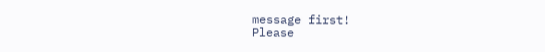message first!
Please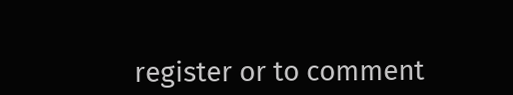register or to comment